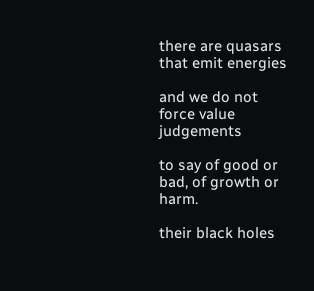there are quasars that emit energies

and we do not force value judgements

to say of good or bad, of growth or harm.

their black holes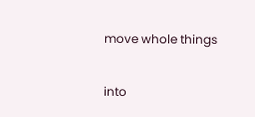move whole things

into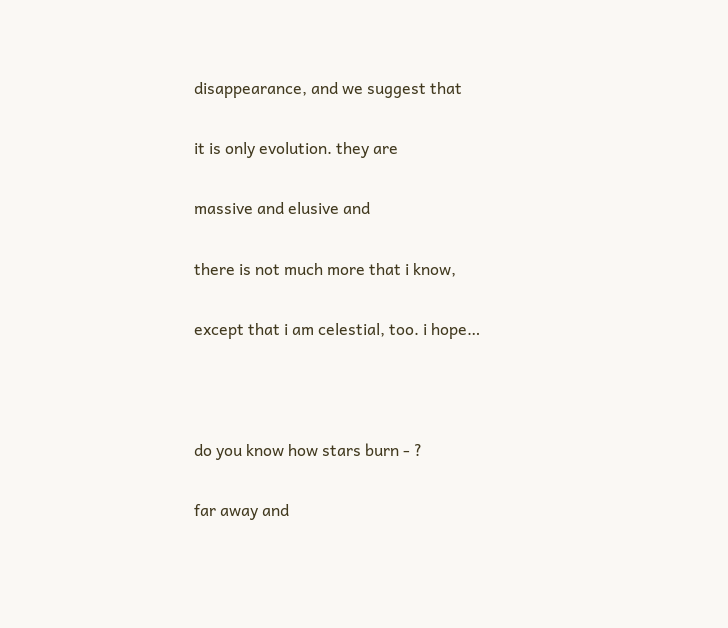disappearance, and we suggest that

it is only evolution. they are

massive and elusive and

there is not much more that i know,

except that i am celestial, too. i hope…



do you know how stars burn - ?

far away and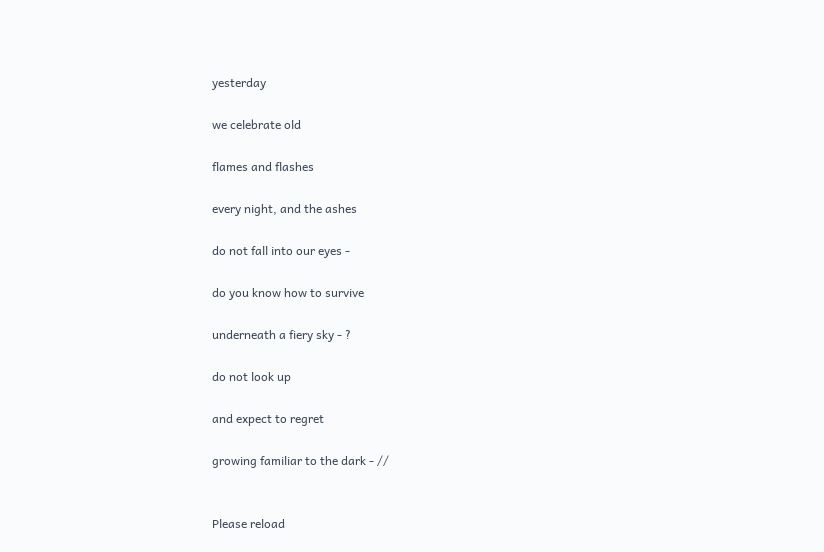yesterday

we celebrate old

flames and flashes

every night, and the ashes

do not fall into our eyes -

do you know how to survive

underneath a fiery sky - ?

do not look up

and expect to regret

growing familiar to the dark - //


Please reload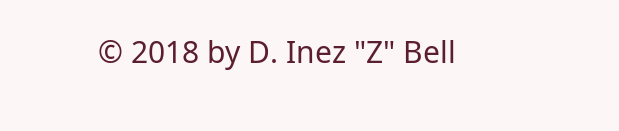© 2018 by D. Inez "Z" Bell